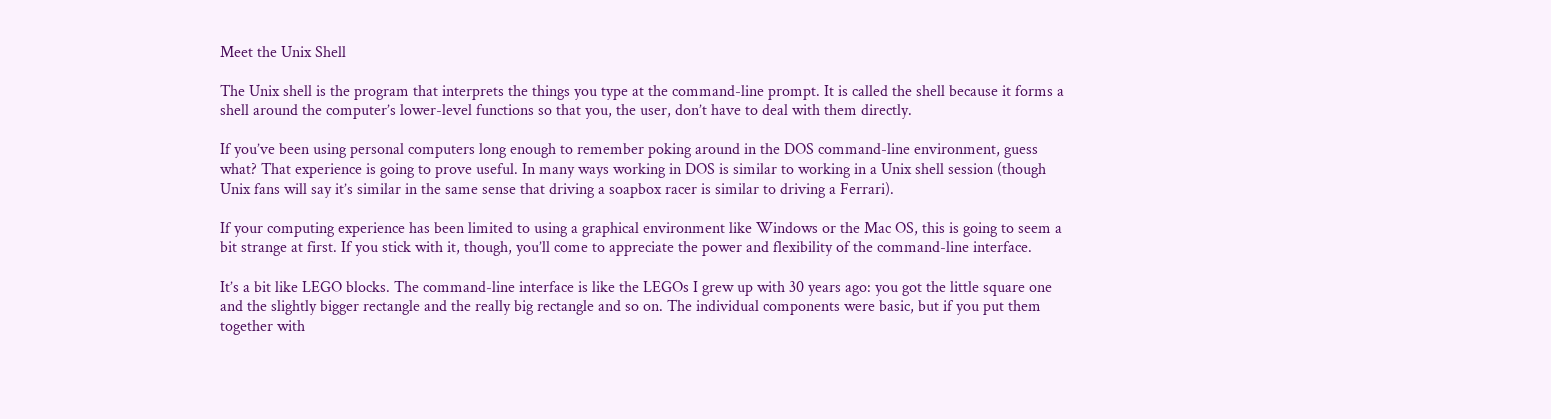Meet the Unix Shell

The Unix shell is the program that interprets the things you type at the command-line prompt. It is called the shell because it forms a shell around the computer’s lower-level functions so that you, the user, don’t have to deal with them directly.

If you’ve been using personal computers long enough to remember poking around in the DOS command-line environment, guess what? That experience is going to prove useful. In many ways working in DOS is similar to working in a Unix shell session (though Unix fans will say it’s similar in the same sense that driving a soapbox racer is similar to driving a Ferrari).

If your computing experience has been limited to using a graphical environment like Windows or the Mac OS, this is going to seem a bit strange at first. If you stick with it, though, you’ll come to appreciate the power and flexibility of the command-line interface.

It’s a bit like LEGO blocks. The command-line interface is like the LEGOs I grew up with 30 years ago: you got the little square one and the slightly bigger rectangle and the really big rectangle and so on. The individual components were basic, but if you put them together with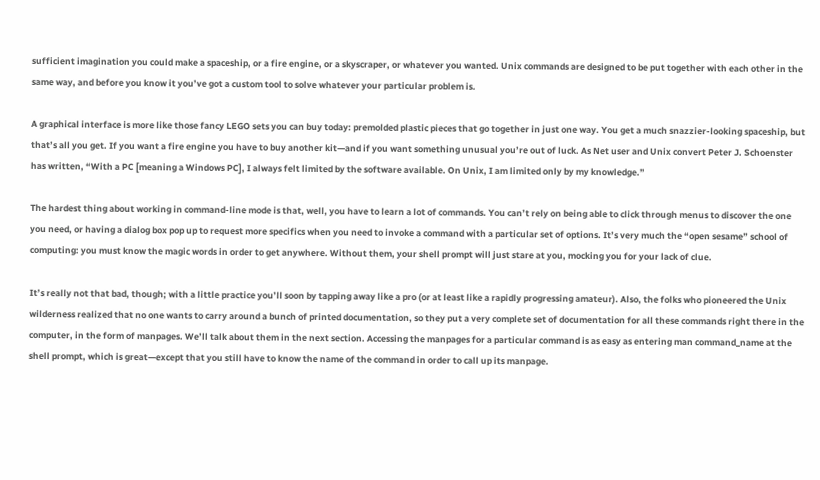sufficient imagination you could make a spaceship, or a fire engine, or a skyscraper, or whatever you wanted. Unix commands are designed to be put together with each other in the same way, and before you know it you’ve got a custom tool to solve whatever your particular problem is.

A graphical interface is more like those fancy LEGO sets you can buy today: premolded plastic pieces that go together in just one way. You get a much snazzier-looking spaceship, but that’s all you get. If you want a fire engine you have to buy another kit—and if you want something unusual you’re out of luck. As Net user and Unix convert Peter J. Schoenster has written, “With a PC [meaning a Windows PC], I always felt limited by the software available. On Unix, I am limited only by my knowledge.”

The hardest thing about working in command-line mode is that, well, you have to learn a lot of commands. You can’t rely on being able to click through menus to discover the one you need, or having a dialog box pop up to request more specifics when you need to invoke a command with a particular set of options. It’s very much the “open sesame” school of computing: you must know the magic words in order to get anywhere. Without them, your shell prompt will just stare at you, mocking you for your lack of clue.

It’s really not that bad, though; with a little practice you’ll soon by tapping away like a pro (or at least like a rapidly progressing amateur). Also, the folks who pioneered the Unix wilderness realized that no one wants to carry around a bunch of printed documentation, so they put a very complete set of documentation for all these commands right there in the computer, in the form of manpages. We’ll talk about them in the next section. Accessing the manpages for a particular command is as easy as entering man command_name at the shell prompt, which is great—except that you still have to know the name of the command in order to call up its manpage.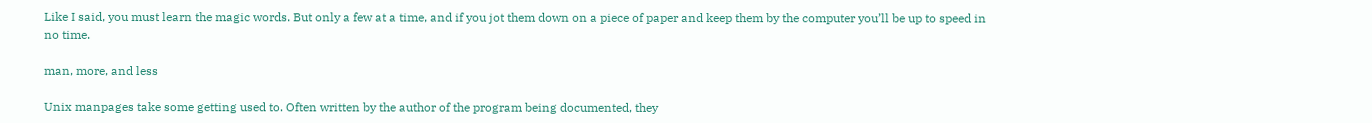Like I said, you must learn the magic words. But only a few at a time, and if you jot them down on a piece of paper and keep them by the computer you’ll be up to speed in no time.

man, more, and less

Unix manpages take some getting used to. Often written by the author of the program being documented, they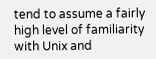tend to assume a fairly high level of familiarity with Unix and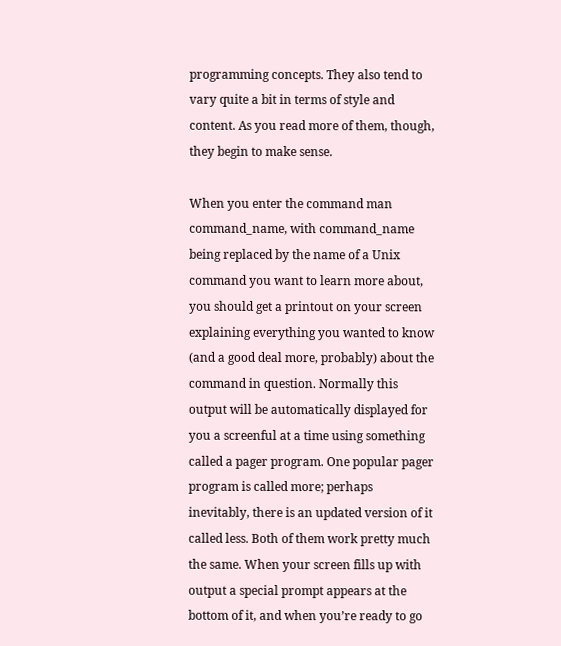programming concepts. They also tend to vary quite a bit in terms of style and content. As you read more of them, though, they begin to make sense.

When you enter the command man command_name, with command_name being replaced by the name of a Unix command you want to learn more about, you should get a printout on your screen explaining everything you wanted to know (and a good deal more, probably) about the command in question. Normally this output will be automatically displayed for you a screenful at a time using something called a pager program. One popular pager program is called more; perhaps inevitably, there is an updated version of it called less. Both of them work pretty much the same. When your screen fills up with output a special prompt appears at the bottom of it, and when you’re ready to go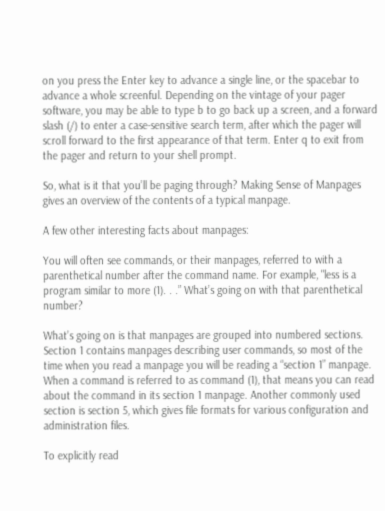on you press the Enter key to advance a single line, or the spacebar to advance a whole screenful. Depending on the vintage of your pager software, you may be able to type b to go back up a screen, and a forward slash (/) to enter a case-sensitive search term, after which the pager will scroll forward to the first appearance of that term. Enter q to exit from the pager and return to your shell prompt.

So, what is it that you’ll be paging through? Making Sense of Manpages gives an overview of the contents of a typical manpage.

A few other interesting facts about manpages:

You will often see commands, or their manpages, referred to with a parenthetical number after the command name. For example, "less is a program similar to more (1). . .” What’s going on with that parenthetical number?

What’s going on is that manpages are grouped into numbered sections. Section 1 contains manpages describing user commands, so most of the time when you read a manpage you will be reading a “section 1” manpage. When a command is referred to as command (1), that means you can read about the command in its section 1 manpage. Another commonly used section is section 5, which gives file formats for various configuration and administration files.

To explicitly read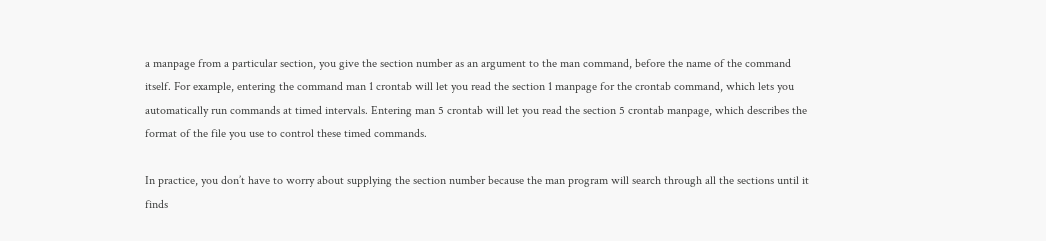a manpage from a particular section, you give the section number as an argument to the man command, before the name of the command itself. For example, entering the command man 1 crontab will let you read the section 1 manpage for the crontab command, which lets you automatically run commands at timed intervals. Entering man 5 crontab will let you read the section 5 crontab manpage, which describes the format of the file you use to control these timed commands.

In practice, you don’t have to worry about supplying the section number because the man program will search through all the sections until it finds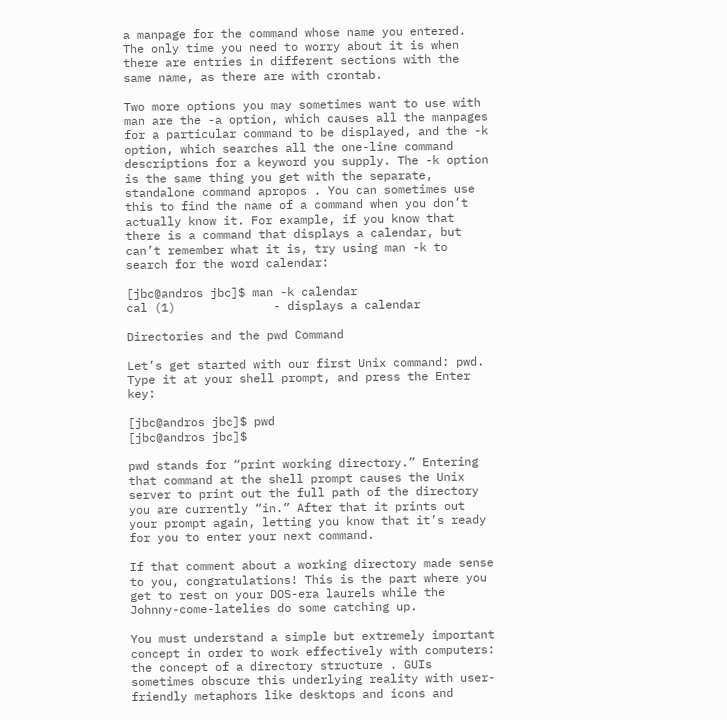a manpage for the command whose name you entered. The only time you need to worry about it is when there are entries in different sections with the same name, as there are with crontab.

Two more options you may sometimes want to use with man are the -a option, which causes all the manpages for a particular command to be displayed, and the -k option, which searches all the one-line command descriptions for a keyword you supply. The -k option is the same thing you get with the separate, standalone command apropos . You can sometimes use this to find the name of a command when you don’t actually know it. For example, if you know that there is a command that displays a calendar, but can’t remember what it is, try using man -k to search for the word calendar:

[jbc@andros jbc]$ man -k calendar
cal (1)              - displays a calendar

Directories and the pwd Command

Let’s get started with our first Unix command: pwd. Type it at your shell prompt, and press the Enter key:

[jbc@andros jbc]$ pwd
[jbc@andros jbc]$

pwd stands for “print working directory.” Entering that command at the shell prompt causes the Unix server to print out the full path of the directory you are currently “in.” After that it prints out your prompt again, letting you know that it’s ready for you to enter your next command.

If that comment about a working directory made sense to you, congratulations! This is the part where you get to rest on your DOS-era laurels while the Johnny-come-latelies do some catching up.

You must understand a simple but extremely important concept in order to work effectively with computers: the concept of a directory structure . GUIs sometimes obscure this underlying reality with user-friendly metaphors like desktops and icons and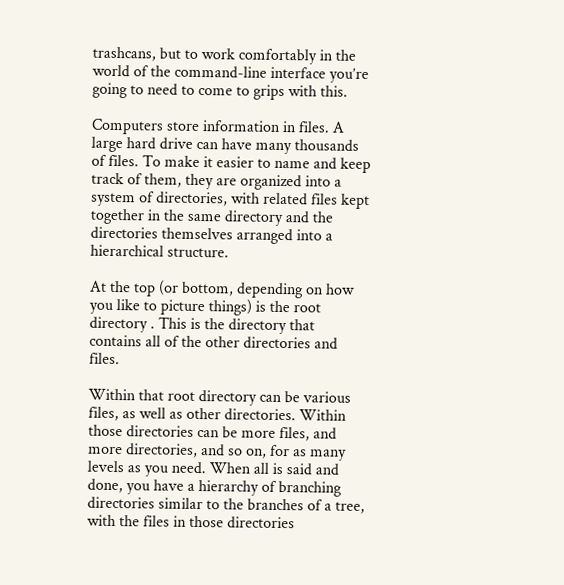trashcans, but to work comfortably in the world of the command-line interface you’re going to need to come to grips with this.

Computers store information in files. A large hard drive can have many thousands of files. To make it easier to name and keep track of them, they are organized into a system of directories, with related files kept together in the same directory and the directories themselves arranged into a hierarchical structure.

At the top (or bottom, depending on how you like to picture things) is the root directory . This is the directory that contains all of the other directories and files.

Within that root directory can be various files, as well as other directories. Within those directories can be more files, and more directories, and so on, for as many levels as you need. When all is said and done, you have a hierarchy of branching directories similar to the branches of a tree, with the files in those directories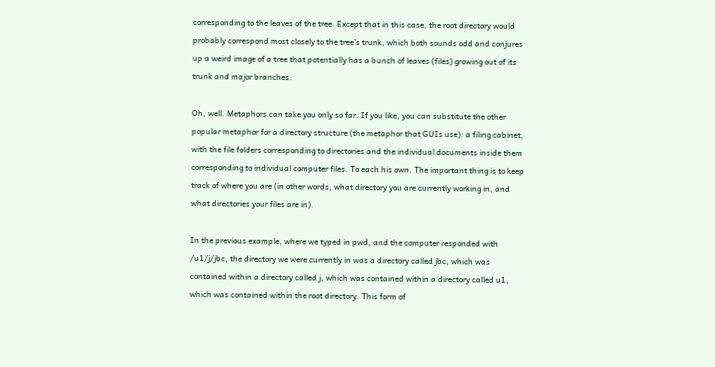corresponding to the leaves of the tree. Except that in this case, the root directory would probably correspond most closely to the tree’s trunk, which both sounds odd and conjures up a weird image of a tree that potentially has a bunch of leaves (files) growing out of its trunk and major branches.

Oh, well. Metaphors can take you only so far. If you like, you can substitute the other popular metaphor for a directory structure (the metaphor that GUIs use): a filing cabinet, with the file folders corresponding to directories and the individual documents inside them corresponding to individual computer files. To each his own. The important thing is to keep track of where you are (in other words, what directory you are currently working in, and what directories your files are in).

In the previous example, where we typed in pwd, and the computer responded with /u1/j/jbc, the directory we were currently in was a directory called jbc, which was contained within a directory called j, which was contained within a directory called u1, which was contained within the root directory. This form of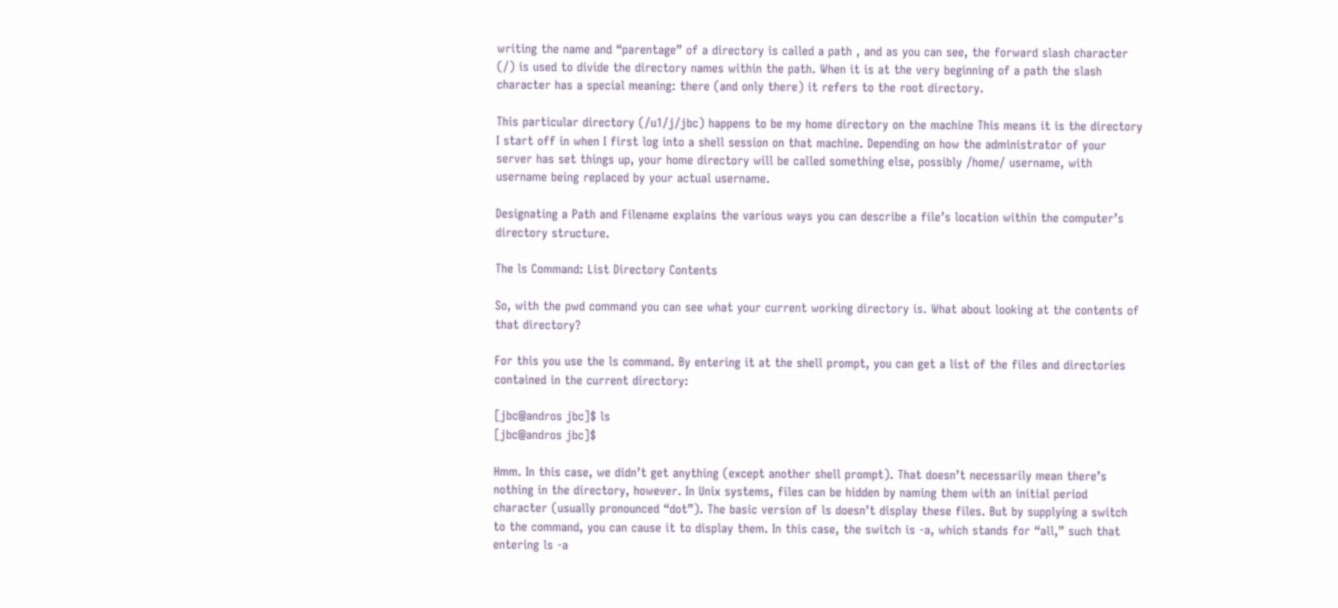writing the name and “parentage” of a directory is called a path , and as you can see, the forward slash character (/) is used to divide the directory names within the path. When it is at the very beginning of a path the slash character has a special meaning: there (and only there) it refers to the root directory.

This particular directory (/u1/j/jbc) happens to be my home directory on the machine This means it is the directory I start off in when I first log into a shell session on that machine. Depending on how the administrator of your server has set things up, your home directory will be called something else, possibly /home/ username, with username being replaced by your actual username.

Designating a Path and Filename explains the various ways you can describe a file’s location within the computer’s directory structure.

The ls Command: List Directory Contents

So, with the pwd command you can see what your current working directory is. What about looking at the contents of that directory?

For this you use the ls command. By entering it at the shell prompt, you can get a list of the files and directories contained in the current directory:

[jbc@andros jbc]$ ls
[jbc@andros jbc]$

Hmm. In this case, we didn’t get anything (except another shell prompt). That doesn’t necessarily mean there’s nothing in the directory, however. In Unix systems, files can be hidden by naming them with an initial period character (usually pronounced “dot”). The basic version of ls doesn’t display these files. But by supplying a switch to the command, you can cause it to display them. In this case, the switch is -a, which stands for “all,” such that entering ls -a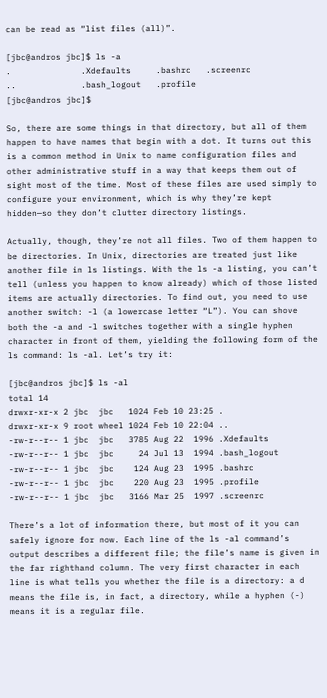can be read as “list files (all)”.

[jbc@andros jbc]$ ls -a
.              .Xdefaults     .bashrc   .screenrc
..             .bash_logout   .profile
[jbc@andros jbc]$

So, there are some things in that directory, but all of them happen to have names that begin with a dot. It turns out this is a common method in Unix to name configuration files and other administrative stuff in a way that keeps them out of sight most of the time. Most of these files are used simply to configure your environment, which is why they’re kept hidden—so they don’t clutter directory listings.

Actually, though, they’re not all files. Two of them happen to be directories. In Unix, directories are treated just like another file in ls listings. With the ls -a listing, you can’t tell (unless you happen to know already) which of those listed items are actually directories. To find out, you need to use another switch: -l (a lowercase letter “L”). You can shove both the -a and -l switches together with a single hyphen character in front of them, yielding the following form of the ls command: ls -al. Let’s try it:

[jbc@andros jbc]$ ls -al
total 14
drwxr-xr-x 2 jbc  jbc   1024 Feb 10 23:25 .
drwxr-xr-x 9 root wheel 1024 Feb 10 22:04 ..
-rw-r--r-- 1 jbc  jbc   3785 Aug 22  1996 .Xdefaults
-rw-r--r-- 1 jbc  jbc     24 Jul 13  1994 .bash_logout
-rw-r--r-- 1 jbc  jbc    124 Aug 23  1995 .bashrc
-rw-r--r-- 1 jbc  jbc    220 Aug 23  1995 .profile
-rw-r--r-- 1 jbc  jbc   3166 Mar 25  1997 .screenrc

There’s a lot of information there, but most of it you can safely ignore for now. Each line of the ls -al command’s output describes a different file; the file’s name is given in the far righthand column. The very first character in each line is what tells you whether the file is a directory: a d means the file is, in fact, a directory, while a hyphen (-) means it is a regular file.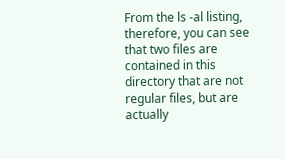From the ls -al listing, therefore, you can see that two files are contained in this directory that are not regular files, but are actually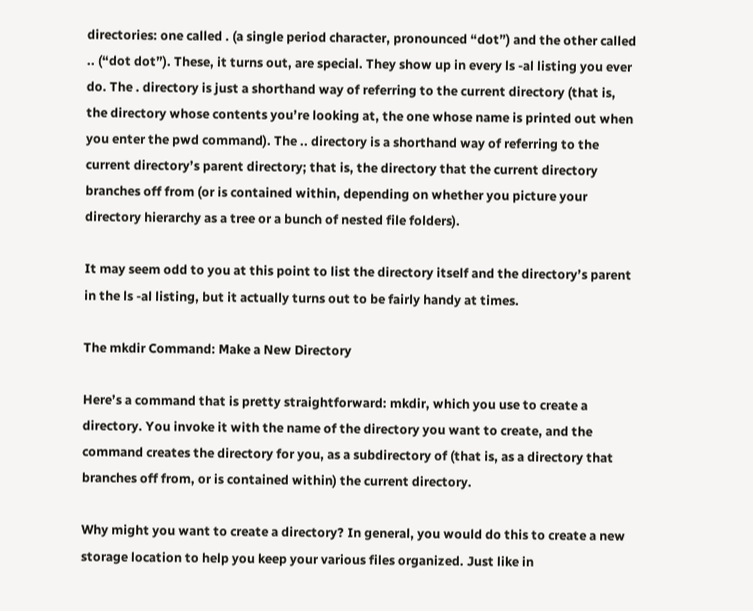directories: one called . (a single period character, pronounced “dot”) and the other called .. (“dot dot”). These, it turns out, are special. They show up in every ls -al listing you ever do. The . directory is just a shorthand way of referring to the current directory (that is, the directory whose contents you’re looking at, the one whose name is printed out when you enter the pwd command). The .. directory is a shorthand way of referring to the current directory’s parent directory; that is, the directory that the current directory branches off from (or is contained within, depending on whether you picture your directory hierarchy as a tree or a bunch of nested file folders).

It may seem odd to you at this point to list the directory itself and the directory’s parent in the ls -al listing, but it actually turns out to be fairly handy at times.

The mkdir Command: Make a New Directory

Here’s a command that is pretty straightforward: mkdir, which you use to create a directory. You invoke it with the name of the directory you want to create, and the command creates the directory for you, as a subdirectory of (that is, as a directory that branches off from, or is contained within) the current directory.

Why might you want to create a directory? In general, you would do this to create a new storage location to help you keep your various files organized. Just like in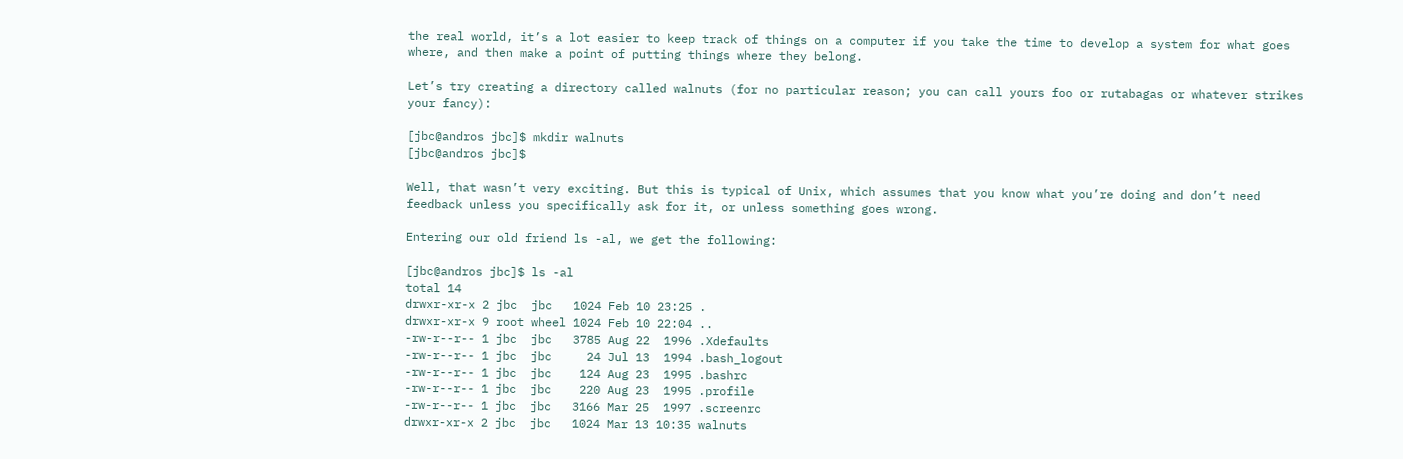the real world, it’s a lot easier to keep track of things on a computer if you take the time to develop a system for what goes where, and then make a point of putting things where they belong.

Let’s try creating a directory called walnuts (for no particular reason; you can call yours foo or rutabagas or whatever strikes your fancy):

[jbc@andros jbc]$ mkdir walnuts
[jbc@andros jbc]$

Well, that wasn’t very exciting. But this is typical of Unix, which assumes that you know what you’re doing and don’t need feedback unless you specifically ask for it, or unless something goes wrong.

Entering our old friend ls -al, we get the following:

[jbc@andros jbc]$ ls -al
total 14
drwxr-xr-x 2 jbc  jbc   1024 Feb 10 23:25 .
drwxr-xr-x 9 root wheel 1024 Feb 10 22:04 ..
-rw-r--r-- 1 jbc  jbc   3785 Aug 22  1996 .Xdefaults
-rw-r--r-- 1 jbc  jbc     24 Jul 13  1994 .bash_logout
-rw-r--r-- 1 jbc  jbc    124 Aug 23  1995 .bashrc
-rw-r--r-- 1 jbc  jbc    220 Aug 23  1995 .profile
-rw-r--r-- 1 jbc  jbc   3166 Mar 25  1997 .screenrc
drwxr-xr-x 2 jbc  jbc   1024 Mar 13 10:35 walnuts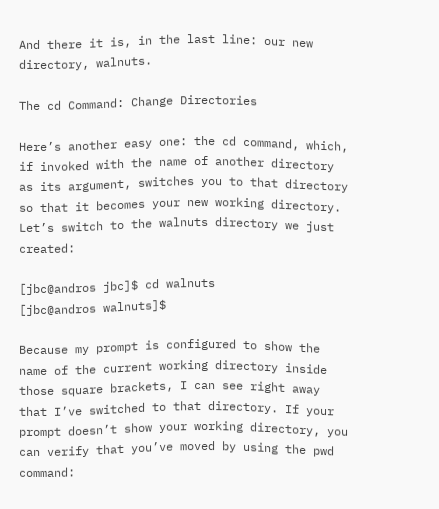And there it is, in the last line: our new directory, walnuts.

The cd Command: Change Directories

Here’s another easy one: the cd command, which, if invoked with the name of another directory as its argument, switches you to that directory so that it becomes your new working directory. Let’s switch to the walnuts directory we just created:

[jbc@andros jbc]$ cd walnuts
[jbc@andros walnuts]$

Because my prompt is configured to show the name of the current working directory inside those square brackets, I can see right away that I’ve switched to that directory. If your prompt doesn’t show your working directory, you can verify that you’ve moved by using the pwd command: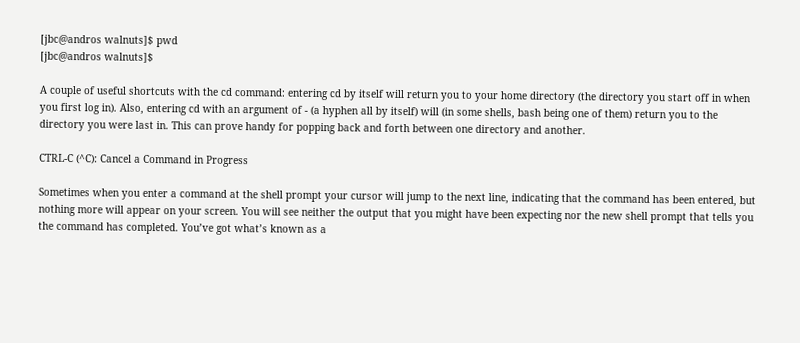[jbc@andros walnuts]$ pwd
[jbc@andros walnuts]$

A couple of useful shortcuts with the cd command: entering cd by itself will return you to your home directory (the directory you start off in when you first log in). Also, entering cd with an argument of - (a hyphen all by itself) will (in some shells, bash being one of them) return you to the directory you were last in. This can prove handy for popping back and forth between one directory and another.

CTRL-C (^C): Cancel a Command in Progress

Sometimes when you enter a command at the shell prompt your cursor will jump to the next line, indicating that the command has been entered, but nothing more will appear on your screen. You will see neither the output that you might have been expecting nor the new shell prompt that tells you the command has completed. You’ve got what’s known as a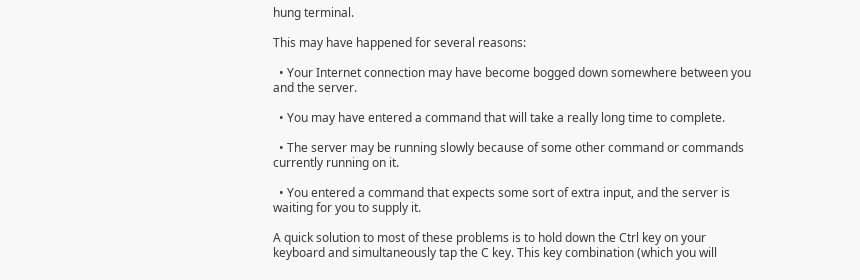hung terminal.

This may have happened for several reasons:

  • Your Internet connection may have become bogged down somewhere between you and the server.

  • You may have entered a command that will take a really long time to complete.

  • The server may be running slowly because of some other command or commands currently running on it.

  • You entered a command that expects some sort of extra input, and the server is waiting for you to supply it.

A quick solution to most of these problems is to hold down the Ctrl key on your keyboard and simultaneously tap the C key. This key combination (which you will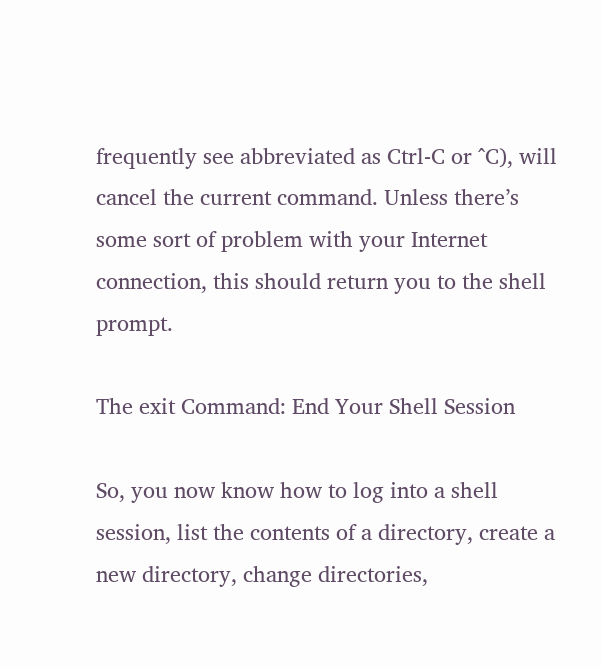frequently see abbreviated as Ctrl-C or ^C), will cancel the current command. Unless there’s some sort of problem with your Internet connection, this should return you to the shell prompt.

The exit Command: End Your Shell Session

So, you now know how to log into a shell session, list the contents of a directory, create a new directory, change directories,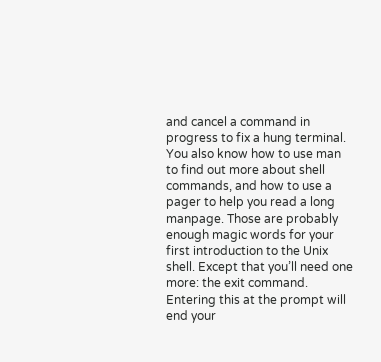and cancel a command in progress to fix a hung terminal. You also know how to use man to find out more about shell commands, and how to use a pager to help you read a long manpage. Those are probably enough magic words for your first introduction to the Unix shell. Except that you’ll need one more: the exit command. Entering this at the prompt will end your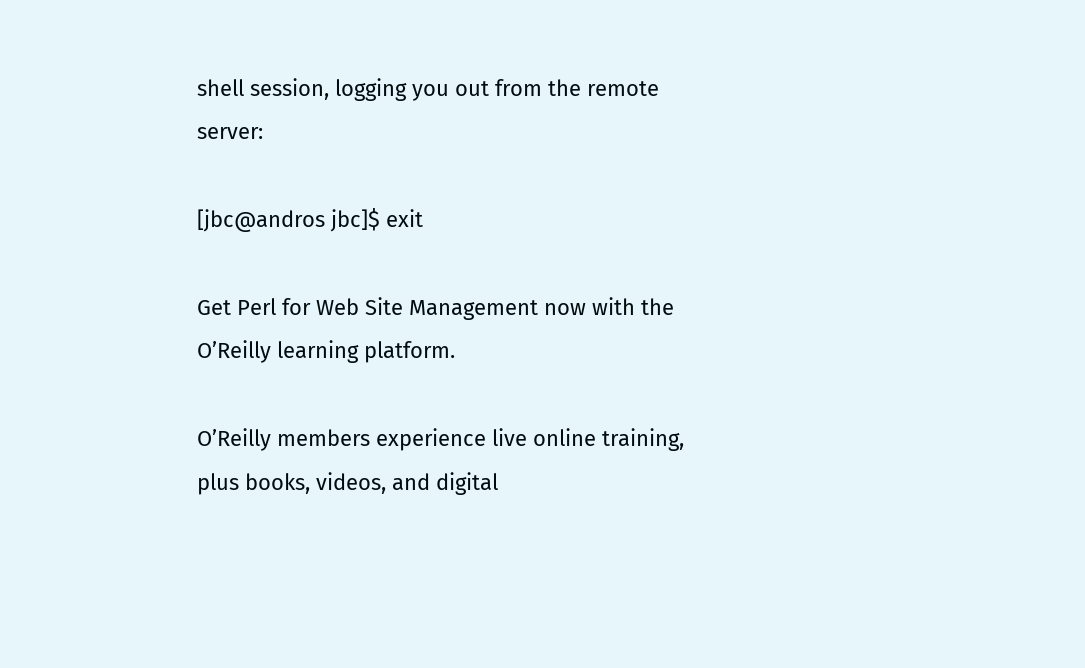shell session, logging you out from the remote server:

[jbc@andros jbc]$ exit

Get Perl for Web Site Management now with the O’Reilly learning platform.

O’Reilly members experience live online training, plus books, videos, and digital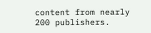content from nearly 200 publishers.